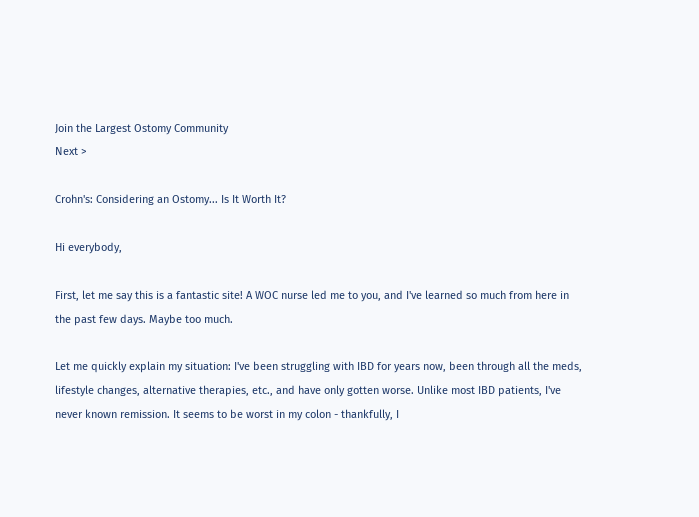Join the Largest Ostomy Community
Next >

Crohn's: Considering an Ostomy... Is It Worth It?

Hi everybody,

First, let me say this is a fantastic site! A WOC nurse led me to you, and I've learned so much from here in the past few days. Maybe too much.

Let me quickly explain my situation: I've been struggling with IBD for years now, been through all the meds, lifestyle changes, alternative therapies, etc., and have only gotten worse. Unlike most IBD patients, I've never known remission. It seems to be worst in my colon - thankfully, I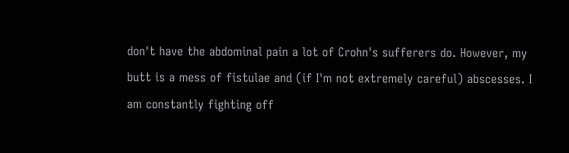don't have the abdominal pain a lot of Crohn's sufferers do. However, my butt is a mess of fistulae and (if I'm not extremely careful) abscesses. I am constantly fighting off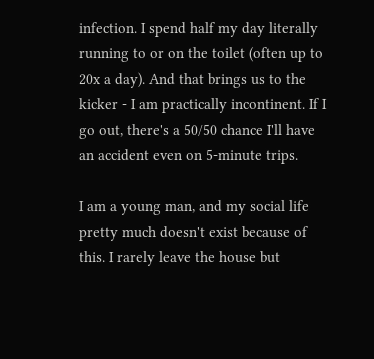infection. I spend half my day literally running to or on the toilet (often up to 20x a day). And that brings us to the kicker - I am practically incontinent. If I go out, there's a 50/50 chance I'll have an accident even on 5-minute trips.

I am a young man, and my social life pretty much doesn't exist because of this. I rarely leave the house but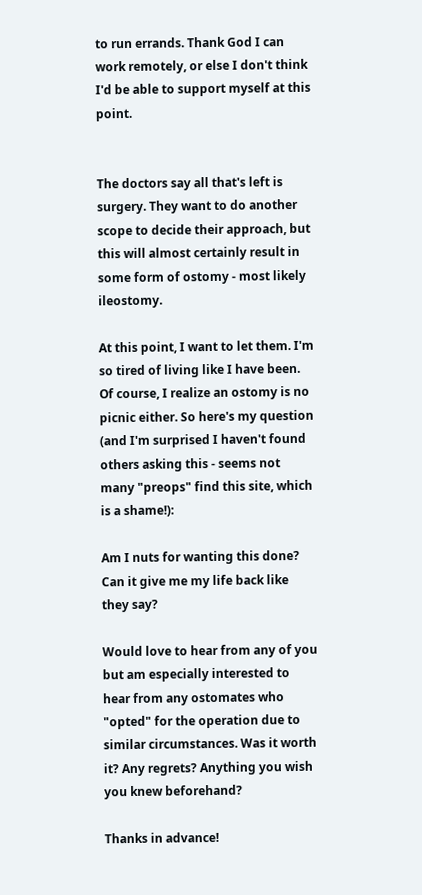to run errands. Thank God I can work remotely, or else I don't think I'd be able to support myself at this point.


The doctors say all that's left is surgery. They want to do another scope to decide their approach, but this will almost certainly result in some form of ostomy - most likely ileostomy.

At this point, I want to let them. I'm so tired of living like I have been. Of course, I realize an ostomy is no picnic either. So here's my question (and I'm surprised I haven't found others asking this - seems not many "preops" find this site, which is a shame!):

Am I nuts for wanting this done?
Can it give me my life back like they say?

Would love to hear from any of you but am especially interested to hear from any ostomates who "opted" for the operation due to similar circumstances. Was it worth it? Any regrets? Anything you wish you knew beforehand?

Thanks in advance!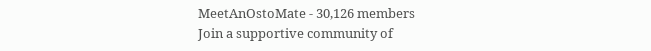MeetAnOstoMate - 30,126 members
Join a supportive community of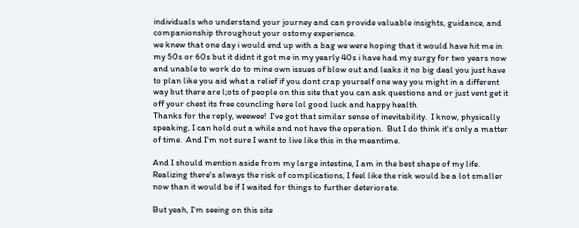individuals who understand your journey and can provide valuable insights, guidance, and companionship throughout your ostomy experience.
we knew that one day i would end up with a bag we were hoping that it would have hit me in my 50s or 60s but it didnt it got me in my yearly 40s i have had my surgy for two years now and unable to work do to mine own issues of blow out and leaks it no big deal you just have to plan like you aid what a relief if you dont crap yourself one way you might in a different way but there are l;ots of people on this site that you can ask questions and or just vent get it off your chest its free councling here lol good luck and happy health
Thanks for the reply, weewee!  I've got that similar sense of inevitability.  I know, physically speaking, I can hold out a while and not have the operation.  But I do think it's only a matter of time.  And I'm not sure I want to live like this in the meantime.

And I should mention aside from my large intestine, I am in the best shape of my life.  Realizing there's always the risk of complications, I feel like the risk would be a lot smaller now than it would be if I waited for things to further deteriorate.

But yeah, I'm seeing on this site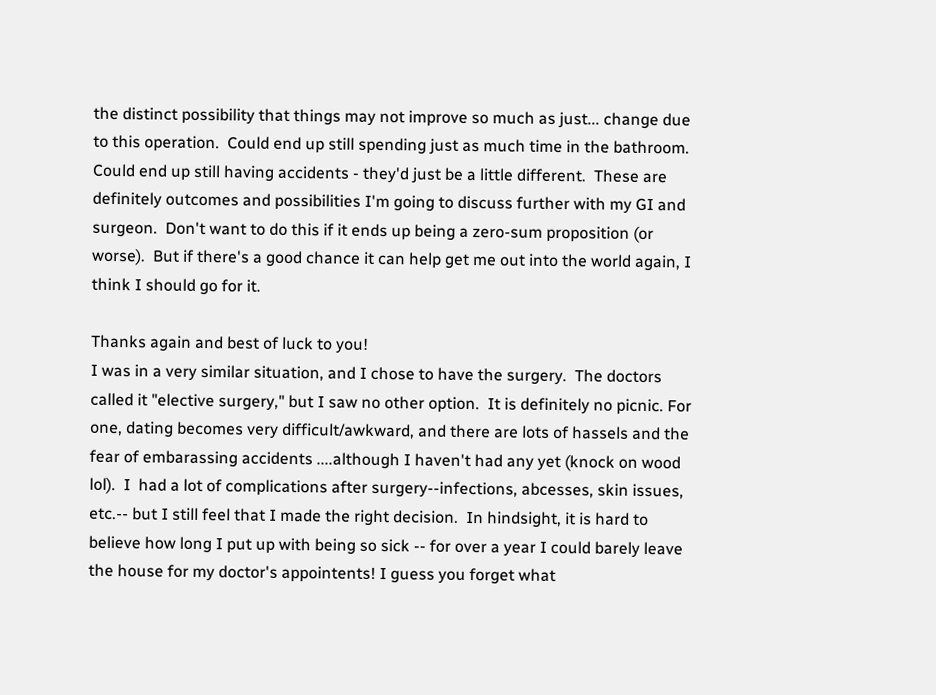the distinct possibility that things may not improve so much as just... change due to this operation.  Could end up still spending just as much time in the bathroom.  Could end up still having accidents - they'd just be a little different.  These are definitely outcomes and possibilities I'm going to discuss further with my GI and surgeon.  Don't want to do this if it ends up being a zero-sum proposition (or worse).  But if there's a good chance it can help get me out into the world again, I think I should go for it.

Thanks again and best of luck to you!
I was in a very similar situation, and I chose to have the surgery.  The doctors called it "elective surgery," but I saw no other option.  It is definitely no picnic. For one, dating becomes very difficult/awkward, and there are lots of hassels and the fear of embarassing accidents ....although I haven't had any yet (knock on wood lol).  I  had a lot of complications after surgery--infections, abcesses, skin issues, etc.-- but I still feel that I made the right decision.  In hindsight, it is hard to believe how long I put up with being so sick -- for over a year I could barely leave the house for my doctor's appointents! I guess you forget what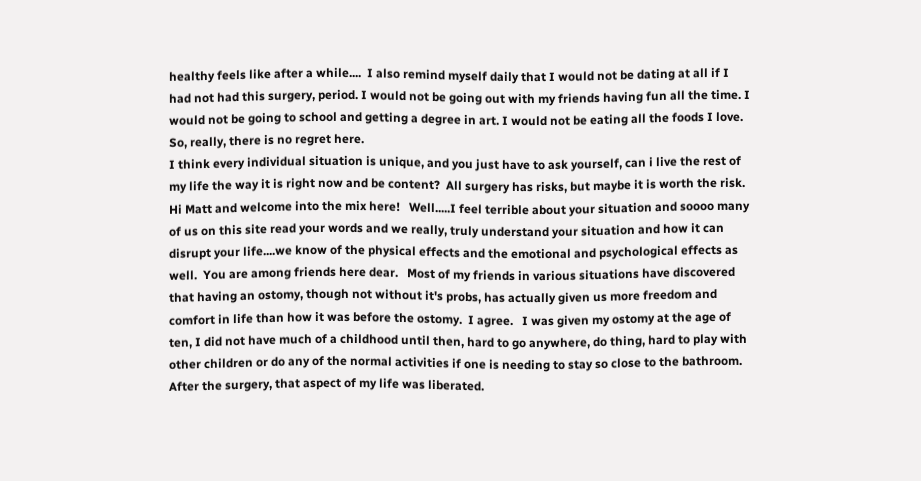healthy feels like after a while....  I also remind myself daily that I would not be dating at all if I had not had this surgery, period. I would not be going out with my friends having fun all the time. I would not be going to school and getting a degree in art. I would not be eating all the foods I love.  So, really, there is no regret here.
I think every individual situation is unique, and you just have to ask yourself, can i live the rest of my life the way it is right now and be content?  All surgery has risks, but maybe it is worth the risk.
Hi Matt and welcome into the mix here!   Well.....I feel terrible about your situation and soooo many of us on this site read your words and we really, truly understand your situation and how it can disrupt your life....we know of the physical effects and the emotional and psychological effects as well.  You are among friends here dear.   Most of my friends in various situations have discovered that having an ostomy, though not without it's probs, has actually given us more freedom and comfort in life than how it was before the ostomy.  I agree.   I was given my ostomy at the age of ten, I did not have much of a childhood until then, hard to go anywhere, do thing, hard to play with other children or do any of the normal activities if one is needing to stay so close to the bathroom.   After the surgery, that aspect of my life was liberated.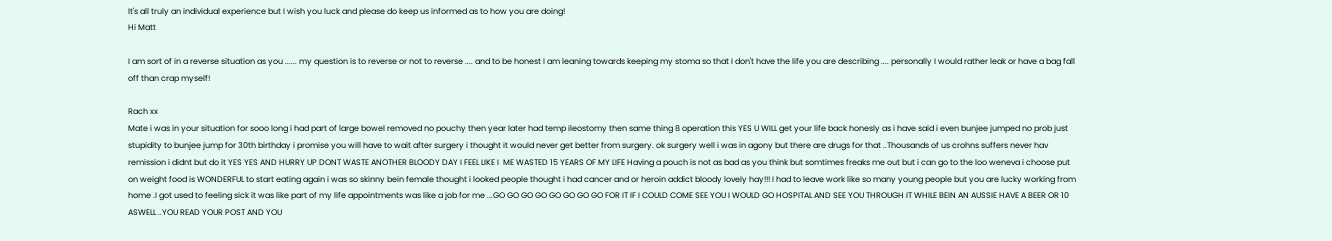It's all truly an individual experience but I wish you luck and please do keep us informed as to how you are doing!
Hi Matt

I am sort of in a reverse situation as you ...... my question is to reverse or not to reverse .... and to be honest I am leaning towards keeping my stoma so that I don't have the life you are describing .... personally I would rather leak or have a bag fall off than crap myself!

Rach xx
Mate i was in your situation for sooo long i had part of large bowel removed no pouchy then year later had temp ileostomy then same thing 8 operation this YES U WILL get your life back honesly as i have said i even bunjee jumped no prob just stupidity to bunjee jump for 30th birthday i promise you will have to wait after surgery i thought it would never get better from surgery. ok surgery well i was in agony but there are drugs for that ..Thousands of us crohns suffers never hav remission i didnt but do it YES YES AND HURRY UP DONT WASTE ANOTHER BLOODY DAY I FEEL LIKE I  ME WASTED 15 YEARS OF MY LIFE Having a pouch is not as bad as you think but somtimes freaks me out but i can go to the loo weneva i choose put on weight food is WONDERFUL to start eating again i was so skinny bein female thought i looked people thought i had cancer and or heroin addict bloody lovely hay!!! I had to leave work like so many young people but you are lucky working from home .I got used to feeling sick it was like part of my life appointments was like a job for me ...GO GO GO GO GO GO GO GO FOR IT IF I COULD COME SEE YOU I WOULD GO HOSPITAL AND SEE YOU THROUGH IT WHILE BEIN AN AUSSIE HAVE A BEER OR 10 ASWELL ..YOU READ YOUR POST AND YOU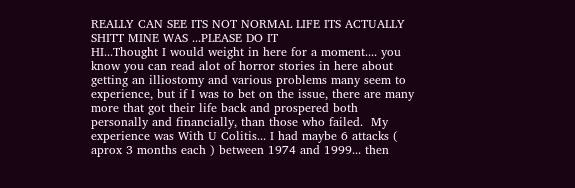REALLY CAN SEE ITS NOT NORMAL LIFE ITS ACTUALLY SHITT MINE WAS ...PLEASE DO IT
HI...Thought I would weight in here for a moment.... you know you can read alot of horror stories in here about getting an illiostomy and various problems many seem to experience, but if I was to bet on the issue, there are many more that got their life back and prospered both personally and financially, than those who failed.  My experience was With U Colitis... I had maybe 6 attacks ( aprox 3 months each ) between 1974 and 1999... then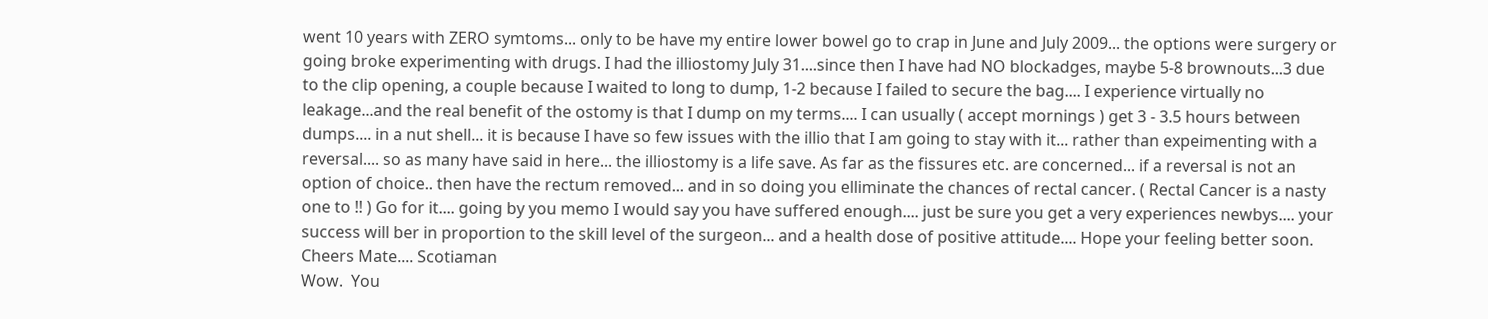went 10 years with ZERO symtoms... only to be have my entire lower bowel go to crap in June and July 2009... the options were surgery or going broke experimenting with drugs. I had the illiostomy July 31....since then I have had NO blockadges, maybe 5-8 brownouts...3 due to the clip opening, a couple because I waited to long to dump, 1-2 because I failed to secure the bag.... I experience virtually no leakage...and the real benefit of the ostomy is that I dump on my terms.... I can usually ( accept mornings ) get 3 - 3.5 hours between dumps.... in a nut shell... it is because I have so few issues with the illio that I am going to stay with it... rather than expeimenting with a reversal.... so as many have said in here... the illiostomy is a life save. As far as the fissures etc. are concerned... if a reversal is not an option of choice.. then have the rectum removed... and in so doing you elliminate the chances of rectal cancer. ( Rectal Cancer is a nasty one to !! ) Go for it.... going by you memo I would say you have suffered enough.... just be sure you get a very experiences newbys.... your success will ber in proportion to the skill level of the surgeon... and a health dose of positive attitude.... Hope your feeling better soon. Cheers Mate.... Scotiaman
Wow.  You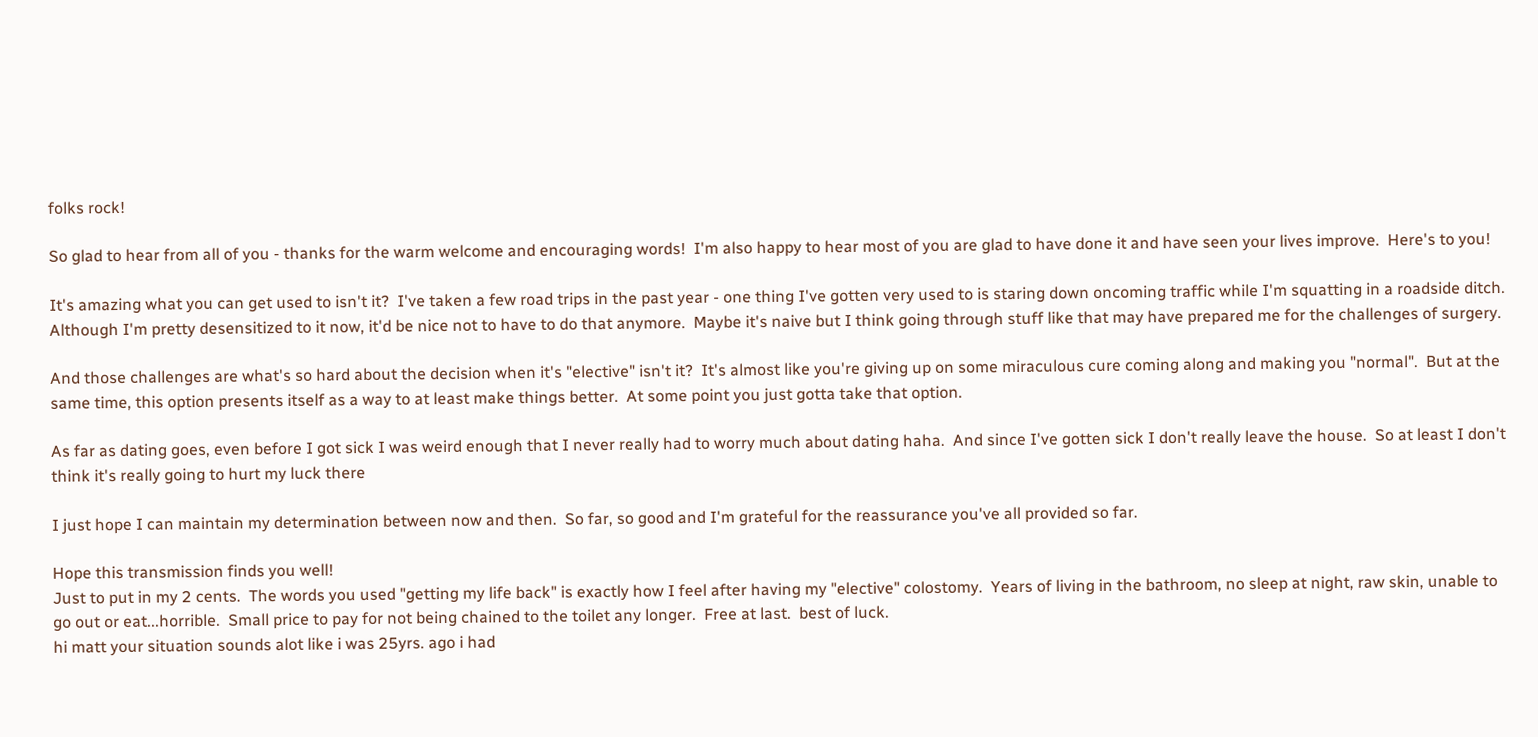folks rock!

So glad to hear from all of you - thanks for the warm welcome and encouraging words!  I'm also happy to hear most of you are glad to have done it and have seen your lives improve.  Here's to you!

It's amazing what you can get used to isn't it?  I've taken a few road trips in the past year - one thing I've gotten very used to is staring down oncoming traffic while I'm squatting in a roadside ditch.  Although I'm pretty desensitized to it now, it'd be nice not to have to do that anymore.  Maybe it's naive but I think going through stuff like that may have prepared me for the challenges of surgery.

And those challenges are what's so hard about the decision when it's "elective" isn't it?  It's almost like you're giving up on some miraculous cure coming along and making you "normal".  But at the same time, this option presents itself as a way to at least make things better.  At some point you just gotta take that option.

As far as dating goes, even before I got sick I was weird enough that I never really had to worry much about dating haha.  And since I've gotten sick I don't really leave the house.  So at least I don't think it's really going to hurt my luck there

I just hope I can maintain my determination between now and then.  So far, so good and I'm grateful for the reassurance you've all provided so far.

Hope this transmission finds you well!
Just to put in my 2 cents.  The words you used "getting my life back" is exactly how I feel after having my "elective" colostomy.  Years of living in the bathroom, no sleep at night, raw skin, unable to go out or eat...horrible.  Small price to pay for not being chained to the toilet any longer.  Free at last.  best of luck.
hi matt your situation sounds alot like i was 25yrs. ago i had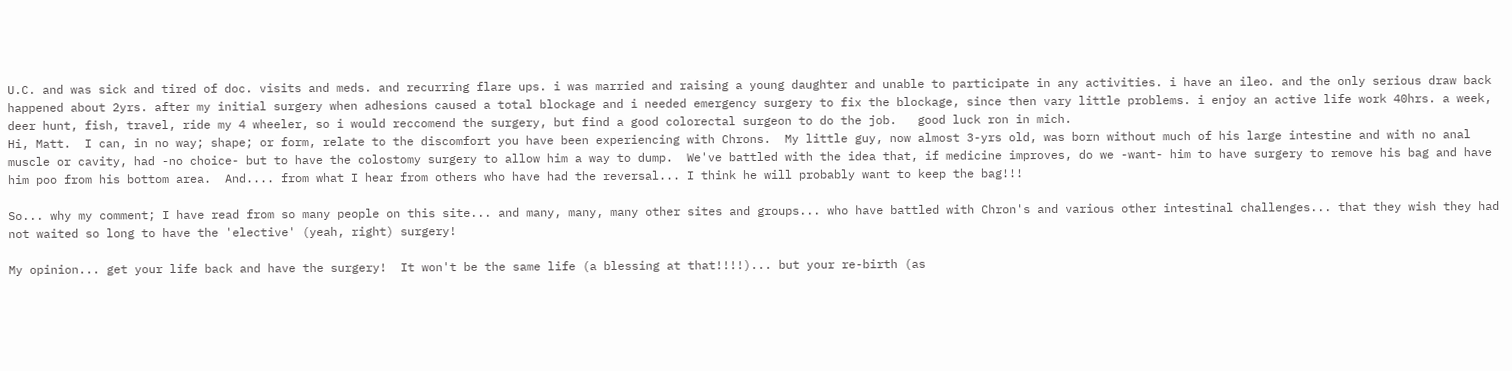U.C. and was sick and tired of doc. visits and meds. and recurring flare ups. i was married and raising a young daughter and unable to participate in any activities. i have an ileo. and the only serious draw back happened about 2yrs. after my initial surgery when adhesions caused a total blockage and i needed emergency surgery to fix the blockage, since then vary little problems. i enjoy an active life work 40hrs. a week, deer hunt, fish, travel, ride my 4 wheeler, so i would reccomend the surgery, but find a good colorectal surgeon to do the job.   good luck ron in mich.
Hi, Matt.  I can, in no way; shape; or form, relate to the discomfort you have been experiencing with Chrons.  My little guy, now almost 3-yrs old, was born without much of his large intestine and with no anal muscle or cavity, had -no choice- but to have the colostomy surgery to allow him a way to dump.  We've battled with the idea that, if medicine improves, do we -want- him to have surgery to remove his bag and have him poo from his bottom area.  And.... from what I hear from others who have had the reversal... I think he will probably want to keep the bag!!!

So... why my comment; I have read from so many people on this site... and many, many, many other sites and groups... who have battled with Chron's and various other intestinal challenges... that they wish they had not waited so long to have the 'elective' (yeah, right) surgery!

My opinion... get your life back and have the surgery!  It won't be the same life (a blessing at that!!!!)... but your re-birth (as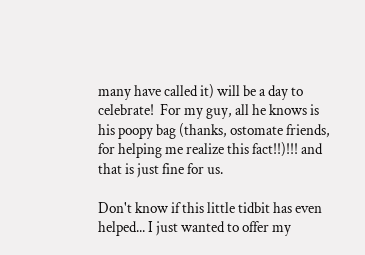many have called it) will be a day to celebrate!  For my guy, all he knows is his poopy bag (thanks, ostomate friends, for helping me realize this fact!!)!!! and that is just fine for us.

Don't know if this little tidbit has even helped... I just wanted to offer my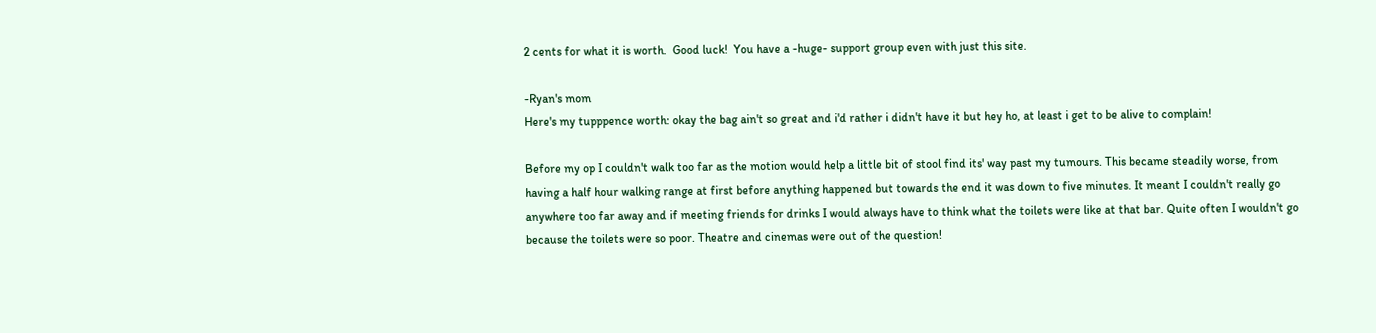2 cents for what it is worth.  Good luck!  You have a -huge- support group even with just this site.

-Ryan's mom
Here's my tupppence worth: okay the bag ain't so great and i'd rather i didn't have it but hey ho, at least i get to be alive to complain!

Before my op I couldn't walk too far as the motion would help a little bit of stool find its' way past my tumours. This became steadily worse, from having a half hour walking range at first before anything happened but towards the end it was down to five minutes. It meant I couldn't really go anywhere too far away and if meeting friends for drinks I would always have to think what the toilets were like at that bar. Quite often I wouldn't go because the toilets were so poor. Theatre and cinemas were out of the question!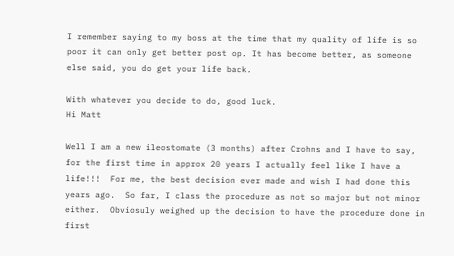I remember saying to my boss at the time that my quality of life is so poor it can only get better post op. It has become better, as someone else said, you do get your life back.

With whatever you decide to do, good luck.
Hi Matt

Well I am a new ileostomate (3 months) after Crohns and I have to say, for the first time in approx 20 years I actually feel like I have a life!!!  For me, the best decision ever made and wish I had done this years ago.  So far, I class the procedure as not so major but not minor either.  Obviosuly weighed up the decision to have the procedure done in first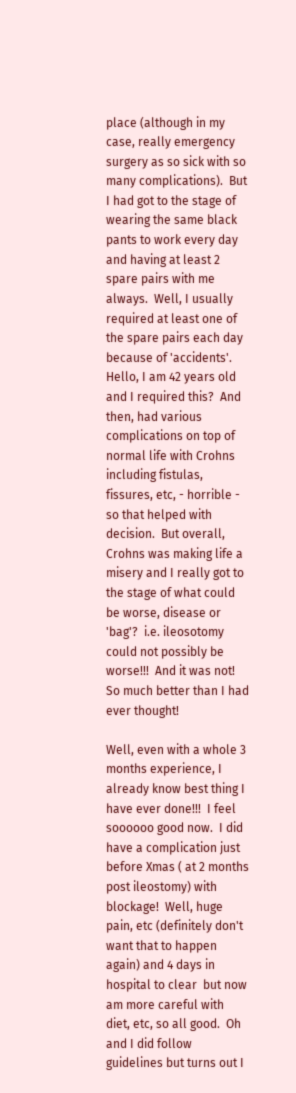place (although in my case, really emergency surgery as so sick with so many complications).  But I had got to the stage of wearing the same black pants to work every day and having at least 2 spare pairs with me always.  Well, I usually required at least one of the spare pairs each day because of 'accidents'.  Hello, I am 42 years old and I required this?  And then, had various complications on top of normal life with Crohns including fistulas, fissures, etc, - horrible - so that helped with decision.  But overall, Crohns was making life a misery and I really got to the stage of what could be worse, disease or 'bag'?  i.e. ileosotomy could not possibly be worse!!!  And it was not!  So much better than I had ever thought!

Well, even with a whole 3 months experience, I already know best thing I have ever done!!!  I feel soooooo good now.  I did have a complication just before Xmas ( at 2 months post ileostomy) with blockage!  Well, huge pain, etc (definitely don't want that to happen again) and 4 days in hospital to clear  but now am more careful with diet, etc, so all good.  Oh and I did follow guidelines but turns out I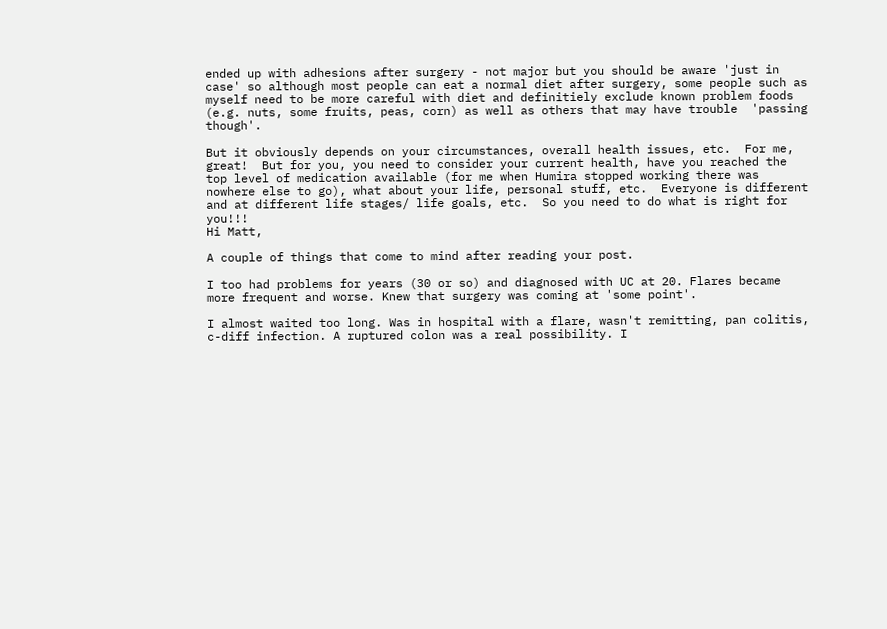ended up with adhesions after surgery - not major but you should be aware 'just in case' so although most people can eat a normal diet after surgery, some people such as myself need to be more careful with diet and definitiely exclude known problem foods (e.g. nuts, some fruits, peas, corn) as well as others that may have trouble  'passing though'.

But it obviously depends on your circumstances, overall health issues, etc.  For me, great!  But for you, you need to consider your current health, have you reached the top level of medication available (for me when Humira stopped working there was nowhere else to go), what about your life, personal stuff, etc.  Everyone is different and at different life stages/ life goals, etc.  So you need to do what is right for you!!!
Hi Matt,

A couple of things that come to mind after reading your post.

I too had problems for years (30 or so) and diagnosed with UC at 20. Flares became more frequent and worse. Knew that surgery was coming at 'some point'.

I almost waited too long. Was in hospital with a flare, wasn't remitting, pan colitis, c-diff infection. A ruptured colon was a real possibility. I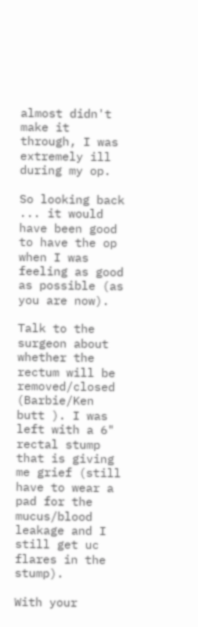almost didn't make it through, I was extremely ill during my op.

So looking back ... it would have been good to have the op when I was feeling as good as possible (as you are now).

Talk to the surgeon about whether the rectum will be removed/closed (Barbie/Ken butt ). I was left with a 6" rectal stump that is giving me grief (still have to wear a pad for the mucus/blood leakage and I still get uc flares in the stump).

With your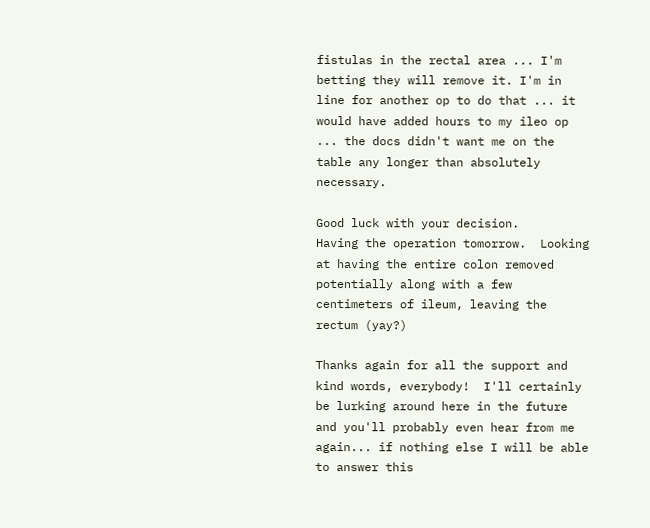fistulas in the rectal area ... I'm betting they will remove it. I'm in line for another op to do that ... it would have added hours to my ileo op ... the docs didn't want me on the table any longer than absolutely necessary.

Good luck with your decision.
Having the operation tomorrow.  Looking at having the entire colon removed potentially along with a few centimeters of ileum, leaving the rectum (yay?)

Thanks again for all the support and kind words, everybody!  I'll certainly be lurking around here in the future and you'll probably even hear from me again... if nothing else I will be able to answer this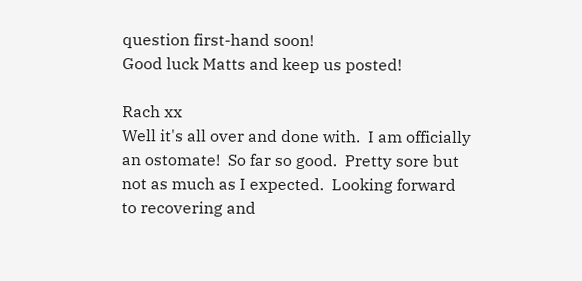question first-hand soon!
Good luck Matts and keep us posted!

Rach xx
Well it's all over and done with.  I am officially an ostomate!  So far so good.  Pretty sore but not as much as I expected.  Looking forward to recovering and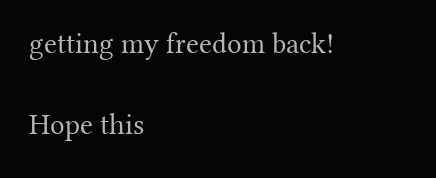getting my freedom back!

Hope this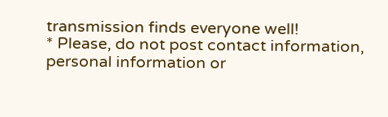transmission finds everyone well!
* Please, do not post contact information, personal information or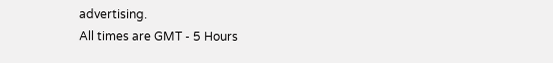advertising.
All times are GMT - 5 Hours